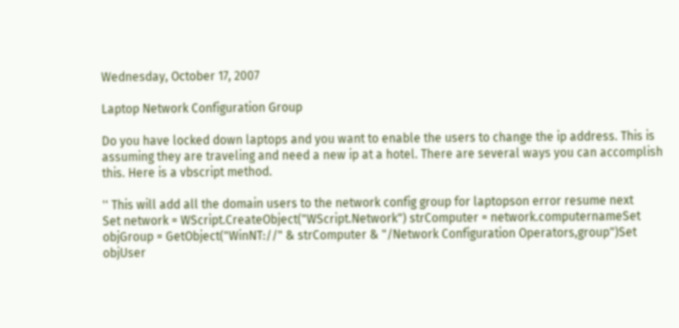Wednesday, October 17, 2007

Laptop Network Configuration Group

Do you have locked down laptops and you want to enable the users to change the ip address. This is assuming they are traveling and need a new ip at a hotel. There are several ways you can accomplish this. Here is a vbscript method.

'' This will add all the domain users to the network config group for laptopson error resume next
Set network = WScript.CreateObject("WScript.Network") strComputer = network.computernameSet objGroup = GetObject("WinNT://" & strComputer & "/Network Configuration Operators,group")Set objUser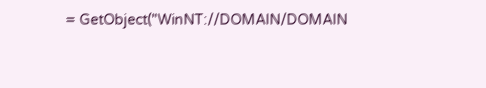= GetObject("WinNT://DOMAIN/DOMAIN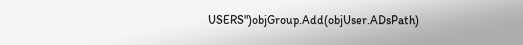USERS")objGroup.Add(objUser.ADsPath)